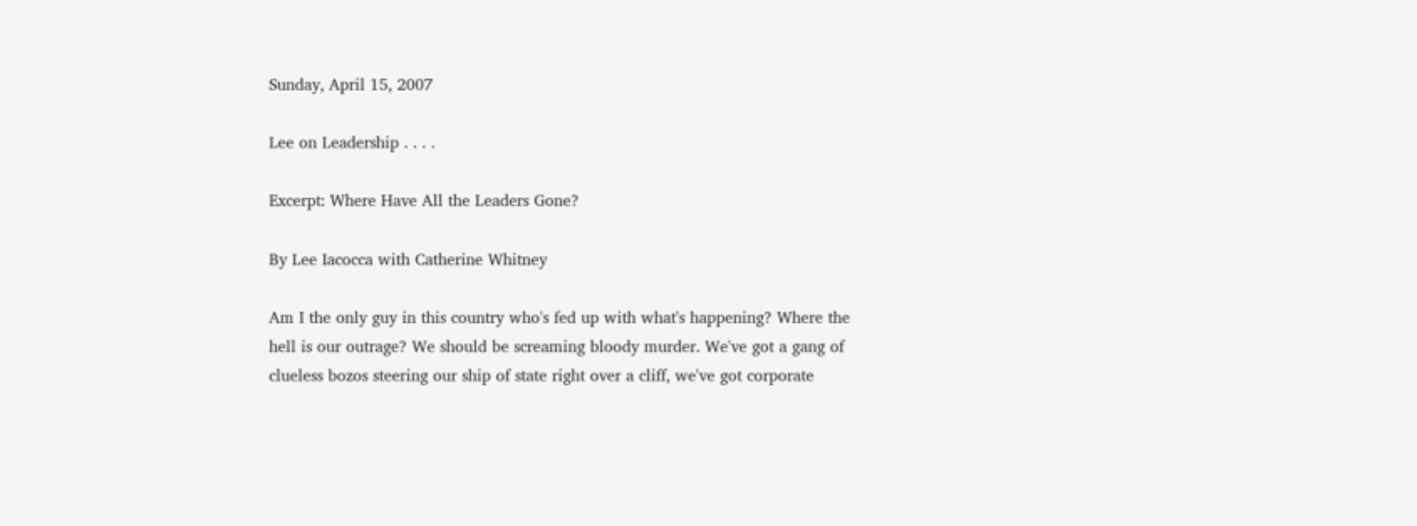Sunday, April 15, 2007

Lee on Leadership . . . .

Excerpt: Where Have All the Leaders Gone?

By Lee Iacocca with Catherine Whitney

Am I the only guy in this country who's fed up with what's happening? Where the hell is our outrage? We should be screaming bloody murder. We've got a gang of clueless bozos steering our ship of state right over a cliff, we've got corporate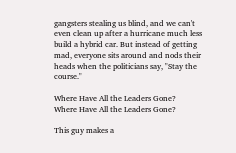gangsters stealing us blind, and we can't even clean up after a hurricane much less build a hybrid car. But instead of getting mad, everyone sits around and nods their heads when the politicians say, "Stay the course."

Where Have All the Leaders Gone?
Where Have All the Leaders Gone?

This guy makes a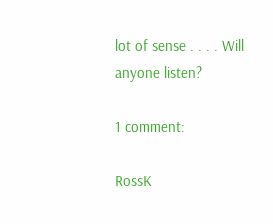lot of sense . . . . Will anyone listen?

1 comment:

RossK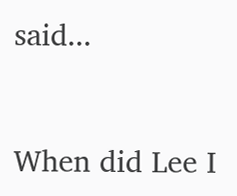said...


When did Lee I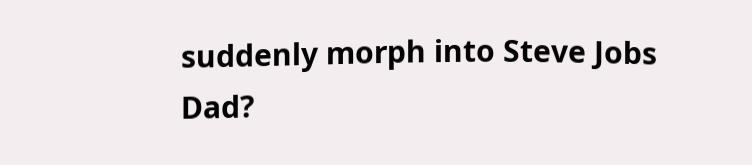suddenly morph into Steve Jobs Dad?